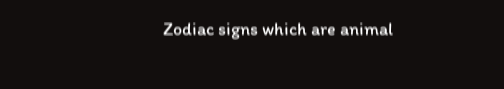Zodiac signs which are animal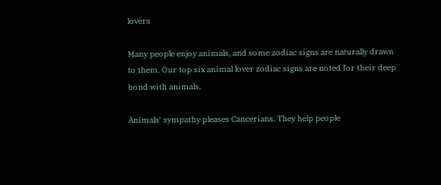lovers

Many people enjoy animals, and some zodiac signs are naturally drawn to them. Our top six animal lover zodiac signs are noted for their deep bond with animals.

Animals' sympathy pleases Cancerians. They help people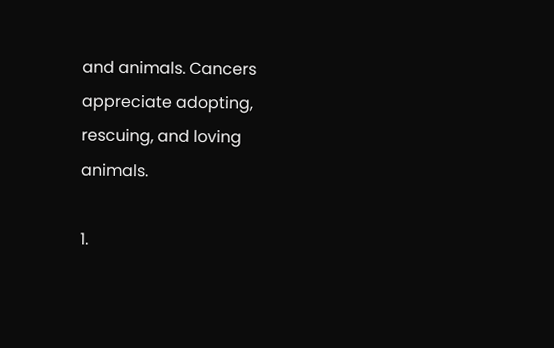and animals. Cancers appreciate adopting, rescuing, and loving animals.

1.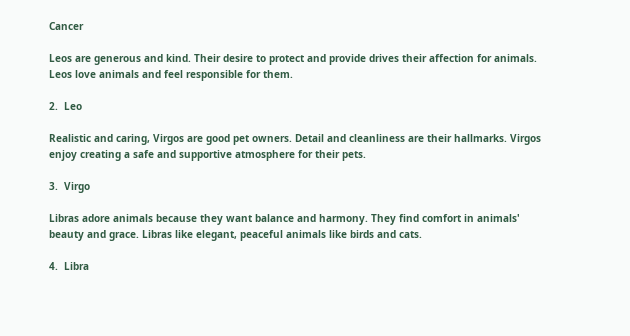Cancer

Leos are generous and kind. Their desire to protect and provide drives their affection for animals. Leos love animals and feel responsible for them.

2.  Leo

Realistic and caring, Virgos are good pet owners. Detail and cleanliness are their hallmarks. Virgos enjoy creating a safe and supportive atmosphere for their pets.

3.  Virgo

Libras adore animals because they want balance and harmony. They find comfort in animals' beauty and grace. Libras like elegant, peaceful animals like birds and cats.

4.  Libra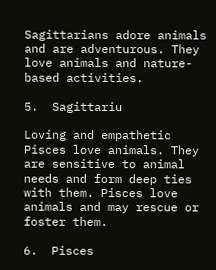Sagittarians adore animals and are adventurous. They love animals and nature-based activities.

5.  Sagittariu

Loving and empathetic Pisces love animals. They are sensitive to animal needs and form deep ties with them. Pisces love animals and may rescue or foster them.

6.  Pisces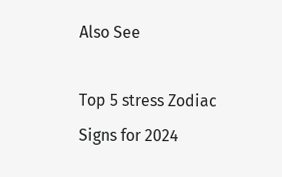Also See

Top 5 stress Zodiac Signs for 2024